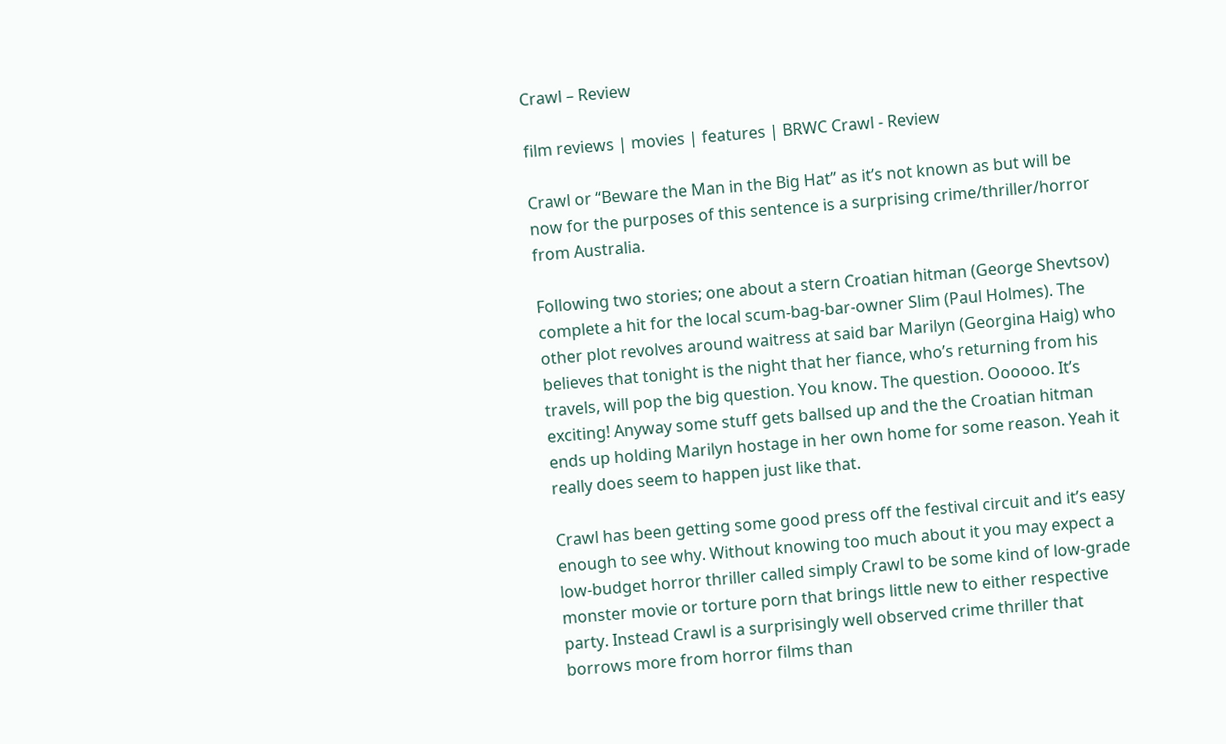Crawl – Review

film reviews | movies | features | BRWC Crawl - Review

Crawl or “Beware the Man in the Big Hat” as it’s not known as but will be now for the purposes of this sentence is a surprising crime/thriller/horror from Australia.

Following two stories; one about a stern Croatian hitman (George Shevtsov) complete a hit for the local scum-bag-bar-owner Slim (Paul Holmes). The other plot revolves around waitress at said bar Marilyn (Georgina Haig) who believes that tonight is the night that her fiance, who’s returning from his travels, will pop the big question. You know. The question. Oooooo. It’s exciting! Anyway some stuff gets ballsed up and the the Croatian hitman ends up holding Marilyn hostage in her own home for some reason. Yeah it really does seem to happen just like that.

Crawl has been getting some good press off the festival circuit and it’s easy enough to see why. Without knowing too much about it you may expect a low-budget horror thriller called simply Crawl to be some kind of low-grade monster movie or torture porn that brings little new to either respective party. Instead Crawl is a surprisingly well observed crime thriller that borrows more from horror films than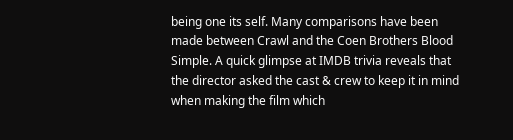being one its self. Many comparisons have been made between Crawl and the Coen Brothers Blood Simple. A quick glimpse at IMDB trivia reveals that the director asked the cast & crew to keep it in mind when making the film which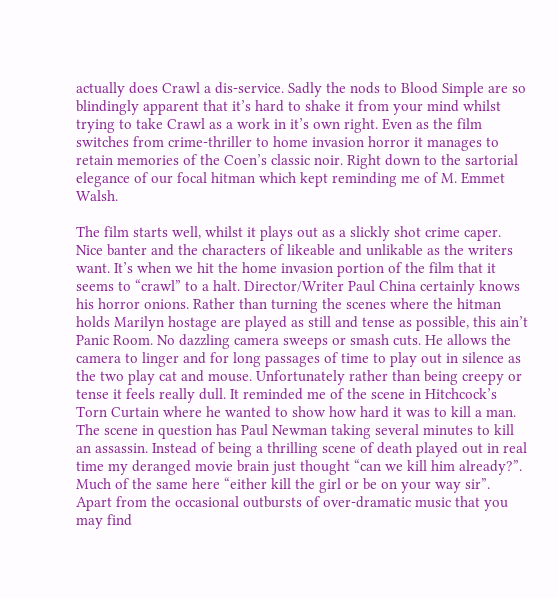actually does Crawl a dis-service. Sadly the nods to Blood Simple are so blindingly apparent that it’s hard to shake it from your mind whilst trying to take Crawl as a work in it’s own right. Even as the film switches from crime-thriller to home invasion horror it manages to retain memories of the Coen’s classic noir. Right down to the sartorial elegance of our focal hitman which kept reminding me of M. Emmet Walsh.

The film starts well, whilst it plays out as a slickly shot crime caper. Nice banter and the characters of likeable and unlikable as the writers want. It’s when we hit the home invasion portion of the film that it seems to “crawl” to a halt. Director/Writer Paul China certainly knows his horror onions. Rather than turning the scenes where the hitman holds Marilyn hostage are played as still and tense as possible, this ain’t Panic Room. No dazzling camera sweeps or smash cuts. He allows the camera to linger and for long passages of time to play out in silence as the two play cat and mouse. Unfortunately rather than being creepy or tense it feels really dull. It reminded me of the scene in Hitchcock’s Torn Curtain where he wanted to show how hard it was to kill a man. The scene in question has Paul Newman taking several minutes to kill an assassin. Instead of being a thrilling scene of death played out in real time my deranged movie brain just thought “can we kill him already?”. Much of the same here “either kill the girl or be on your way sir”. Apart from the occasional outbursts of over-dramatic music that you may find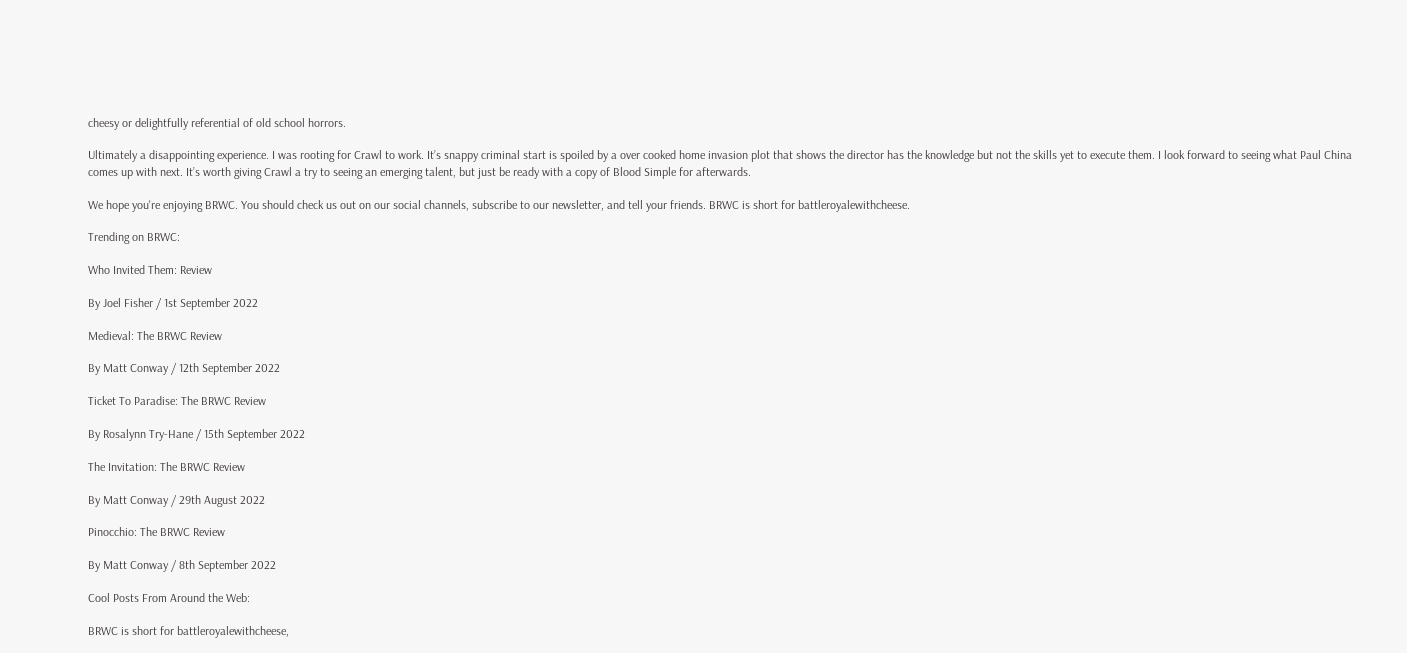cheesy or delightfully referential of old school horrors.

Ultimately a disappointing experience. I was rooting for Crawl to work. It’s snappy criminal start is spoiled by a over cooked home invasion plot that shows the director has the knowledge but not the skills yet to execute them. I look forward to seeing what Paul China comes up with next. It’s worth giving Crawl a try to seeing an emerging talent, but just be ready with a copy of Blood Simple for afterwards.

We hope you're enjoying BRWC. You should check us out on our social channels, subscribe to our newsletter, and tell your friends. BRWC is short for battleroyalewithcheese.

Trending on BRWC:

Who Invited Them: Review

By Joel Fisher / 1st September 2022

Medieval: The BRWC Review

By Matt Conway / 12th September 2022

Ticket To Paradise: The BRWC Review

By Rosalynn Try-Hane / 15th September 2022

The Invitation: The BRWC Review

By Matt Conway / 29th August 2022

Pinocchio: The BRWC Review

By Matt Conway / 8th September 2022

Cool Posts From Around the Web:

BRWC is short for battleroyalewithcheese,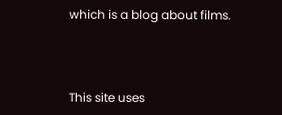which is a blog about films.



This site uses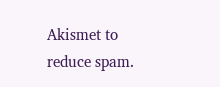Akismet to reduce spam.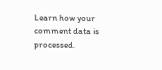Learn how your comment data is processed.